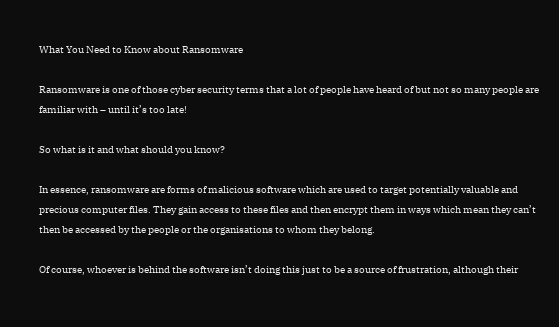What You Need to Know about Ransomware

Ransomware is one of those cyber security terms that a lot of people have heard of but not so many people are familiar with – until it’s too late!

So what is it and what should you know?

In essence, ransomware are forms of malicious software which are used to target potentially valuable and precious computer files. They gain access to these files and then encrypt them in ways which mean they can’t then be accessed by the people or the organisations to whom they belong.

Of course, whoever is behind the software isn’t doing this just to be a source of frustration, although their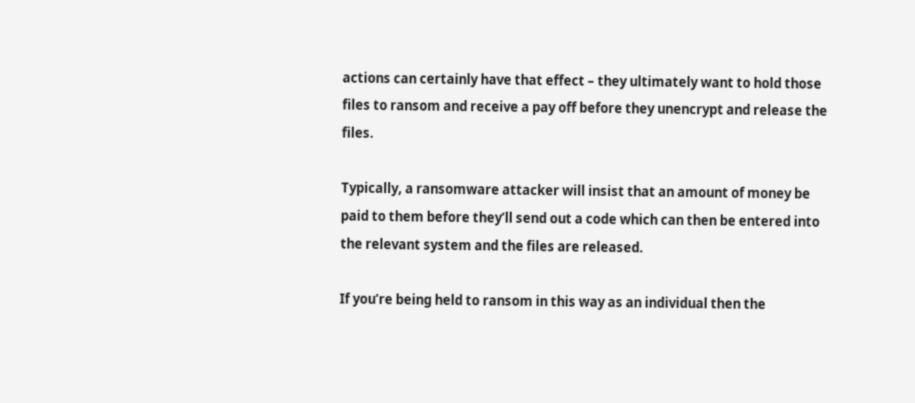actions can certainly have that effect – they ultimately want to hold those files to ransom and receive a pay off before they unencrypt and release the files.

Typically, a ransomware attacker will insist that an amount of money be paid to them before they’ll send out a code which can then be entered into the relevant system and the files are released.

If you’re being held to ransom in this way as an individual then the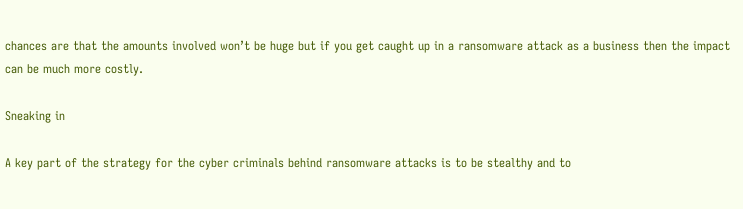chances are that the amounts involved won’t be huge but if you get caught up in a ransomware attack as a business then the impact can be much more costly.

Sneaking in

A key part of the strategy for the cyber criminals behind ransomware attacks is to be stealthy and to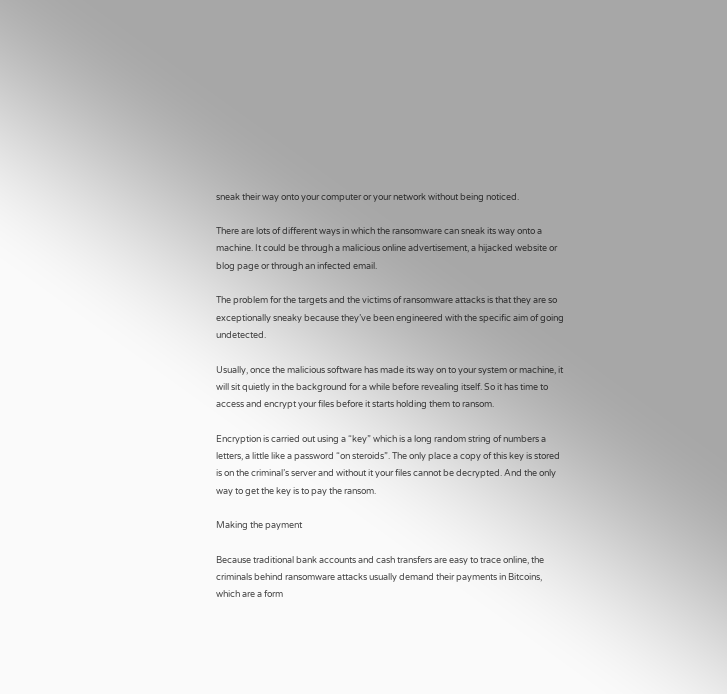sneak their way onto your computer or your network without being noticed.

There are lots of different ways in which the ransomware can sneak its way onto a machine. It could be through a malicious online advertisement, a hijacked website or blog page or through an infected email.

The problem for the targets and the victims of ransomware attacks is that they are so exceptionally sneaky because they’ve been engineered with the specific aim of going undetected.

Usually, once the malicious software has made its way on to your system or machine, it will sit quietly in the background for a while before revealing itself. So it has time to access and encrypt your files before it starts holding them to ransom.

Encryption is carried out using a “key” which is a long random string of numbers a letters, a little like a password “on steroids”. The only place a copy of this key is stored is on the criminal’s server and without it your files cannot be decrypted. And the only way to get the key is to pay the ransom.

Making the payment

Because traditional bank accounts and cash transfers are easy to trace online, the criminals behind ransomware attacks usually demand their payments in Bitcoins, which are a form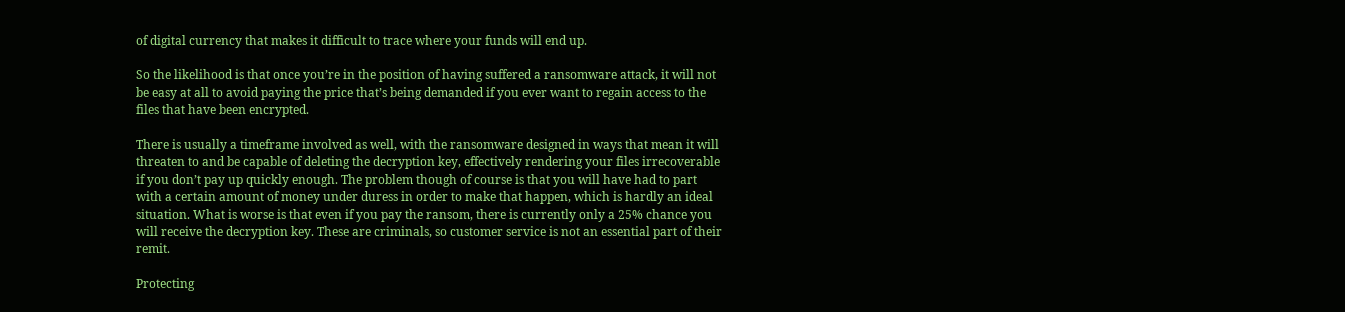of digital currency that makes it difficult to trace where your funds will end up.

So the likelihood is that once you’re in the position of having suffered a ransomware attack, it will not be easy at all to avoid paying the price that’s being demanded if you ever want to regain access to the files that have been encrypted.

There is usually a timeframe involved as well, with the ransomware designed in ways that mean it will threaten to and be capable of deleting the decryption key, effectively rendering your files irrecoverable if you don’t pay up quickly enough. The problem though of course is that you will have had to part with a certain amount of money under duress in order to make that happen, which is hardly an ideal situation. What is worse is that even if you pay the ransom, there is currently only a 25% chance you will receive the decryption key. These are criminals, so customer service is not an essential part of their remit.

Protecting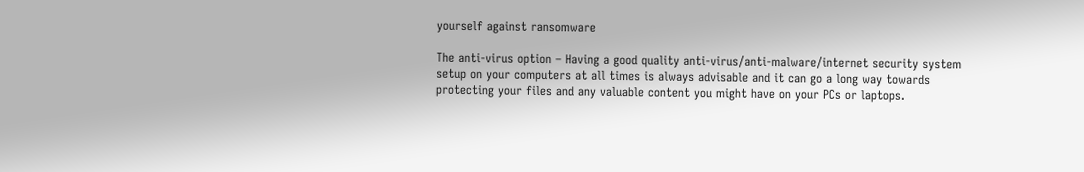yourself against ransomware

The anti-virus option – Having a good quality anti-virus/anti-malware/internet security system setup on your computers at all times is always advisable and it can go a long way towards protecting your files and any valuable content you might have on your PCs or laptops.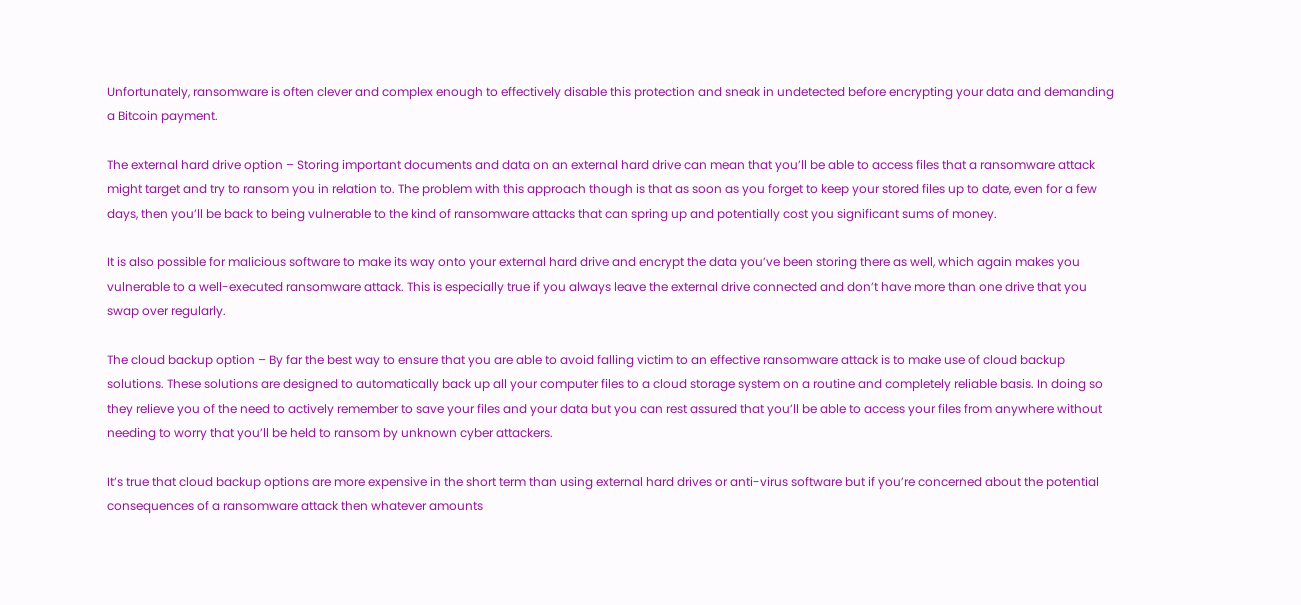Unfortunately, ransomware is often clever and complex enough to effectively disable this protection and sneak in undetected before encrypting your data and demanding a Bitcoin payment.

The external hard drive option – Storing important documents and data on an external hard drive can mean that you’ll be able to access files that a ransomware attack might target and try to ransom you in relation to. The problem with this approach though is that as soon as you forget to keep your stored files up to date, even for a few days, then you’ll be back to being vulnerable to the kind of ransomware attacks that can spring up and potentially cost you significant sums of money.

It is also possible for malicious software to make its way onto your external hard drive and encrypt the data you’ve been storing there as well, which again makes you vulnerable to a well-executed ransomware attack. This is especially true if you always leave the external drive connected and don’t have more than one drive that you swap over regularly.

The cloud backup option – By far the best way to ensure that you are able to avoid falling victim to an effective ransomware attack is to make use of cloud backup solutions. These solutions are designed to automatically back up all your computer files to a cloud storage system on a routine and completely reliable basis. In doing so they relieve you of the need to actively remember to save your files and your data but you can rest assured that you’ll be able to access your files from anywhere without needing to worry that you’ll be held to ransom by unknown cyber attackers.

It’s true that cloud backup options are more expensive in the short term than using external hard drives or anti-virus software but if you’re concerned about the potential consequences of a ransomware attack then whatever amounts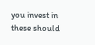you invest in these should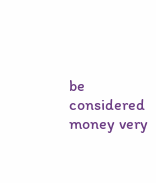be considered money very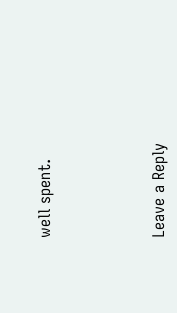well spent.




Leave a Reply